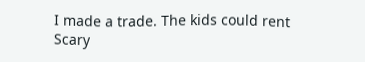I made a trade. The kids could rent Scary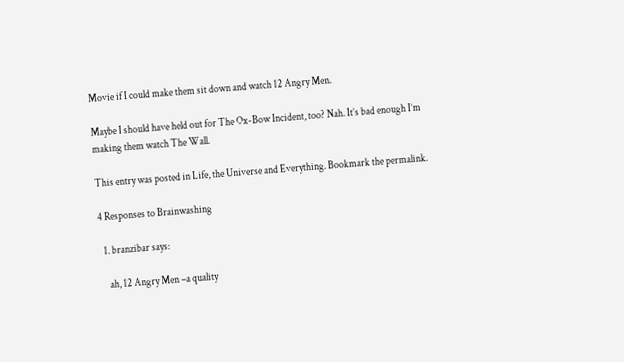Movie if I could make them sit down and watch 12 Angry Men.

Maybe I should have held out for The Ox-Bow Incident, too? Nah. It’s bad enough I’m making them watch The Wall.

This entry was posted in Life, the Universe and Everything. Bookmark the permalink.

4 Responses to Brainwashing

  1. branzibar says:

    ah, 12 Angry Men –a quality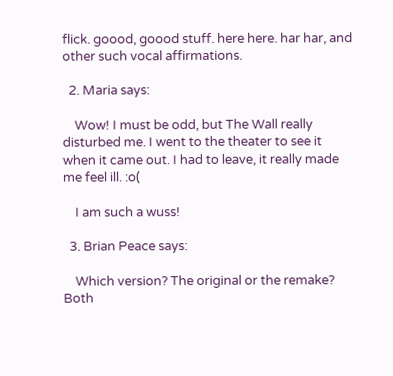flick. goood, goood stuff. here here. har har, and other such vocal affirmations.

  2. Maria says:

    Wow! I must be odd, but The Wall really disturbed me. I went to the theater to see it when it came out. I had to leave, it really made me feel ill. :o(

    I am such a wuss!

  3. Brian Peace says:

    Which version? The original or the remake? Both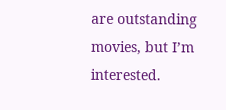are outstanding movies, but I’m interested.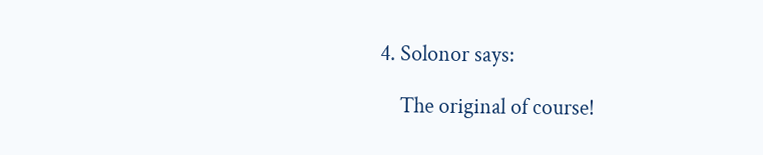4. Solonor says:

    The original of course!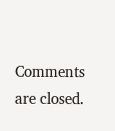Comments are closed.